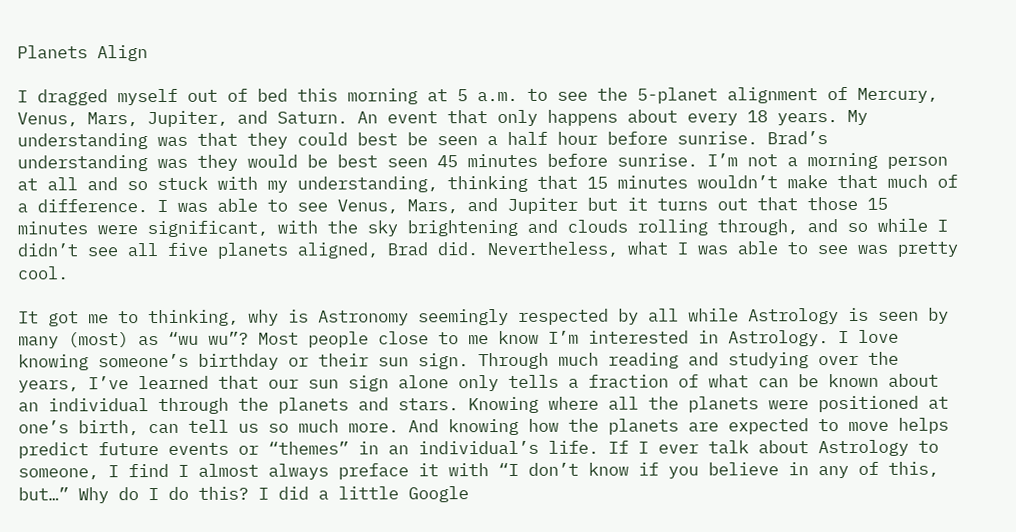Planets Align

I dragged myself out of bed this morning at 5 a.m. to see the 5-planet alignment of Mercury, Venus, Mars, Jupiter, and Saturn. An event that only happens about every 18 years. My understanding was that they could best be seen a half hour before sunrise. Brad’s understanding was they would be best seen 45 minutes before sunrise. I’m not a morning person at all and so stuck with my understanding, thinking that 15 minutes wouldn’t make that much of a difference. I was able to see Venus, Mars, and Jupiter but it turns out that those 15 minutes were significant, with the sky brightening and clouds rolling through, and so while I didn’t see all five planets aligned, Brad did. Nevertheless, what I was able to see was pretty cool.

It got me to thinking, why is Astronomy seemingly respected by all while Astrology is seen by many (most) as “wu wu”? Most people close to me know I’m interested in Astrology. I love knowing someone’s birthday or their sun sign. Through much reading and studying over the years, I’ve learned that our sun sign alone only tells a fraction of what can be known about an individual through the planets and stars. Knowing where all the planets were positioned at one’s birth, can tell us so much more. And knowing how the planets are expected to move helps predict future events or “themes” in an individual’s life. If I ever talk about Astrology to someone, I find I almost always preface it with “I don’t know if you believe in any of this, but…” Why do I do this? I did a little Google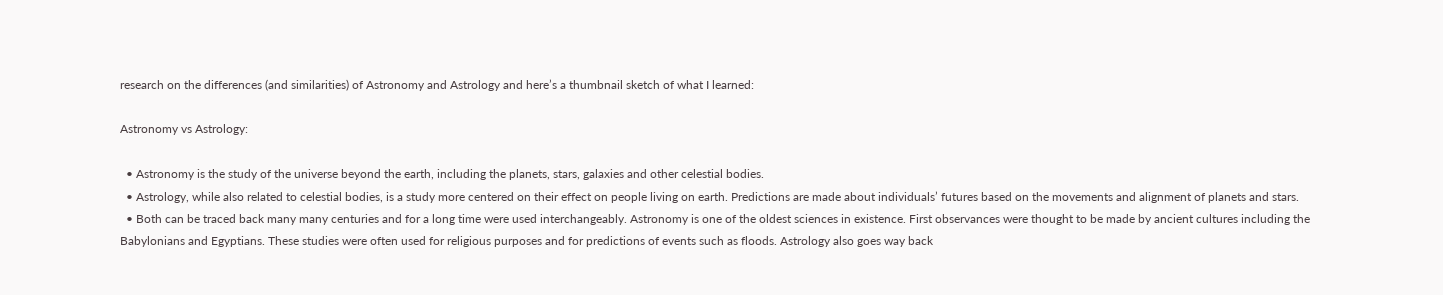research on the differences (and similarities) of Astronomy and Astrology and here’s a thumbnail sketch of what I learned:

Astronomy vs Astrology:

  • Astronomy is the study of the universe beyond the earth, including the planets, stars, galaxies and other celestial bodies.
  • Astrology, while also related to celestial bodies, is a study more centered on their effect on people living on earth. Predictions are made about individuals’ futures based on the movements and alignment of planets and stars.
  • Both can be traced back many many centuries and for a long time were used interchangeably. Astronomy is one of the oldest sciences in existence. First observances were thought to be made by ancient cultures including the Babylonians and Egyptians. These studies were often used for religious purposes and for predictions of events such as floods. Astrology also goes way back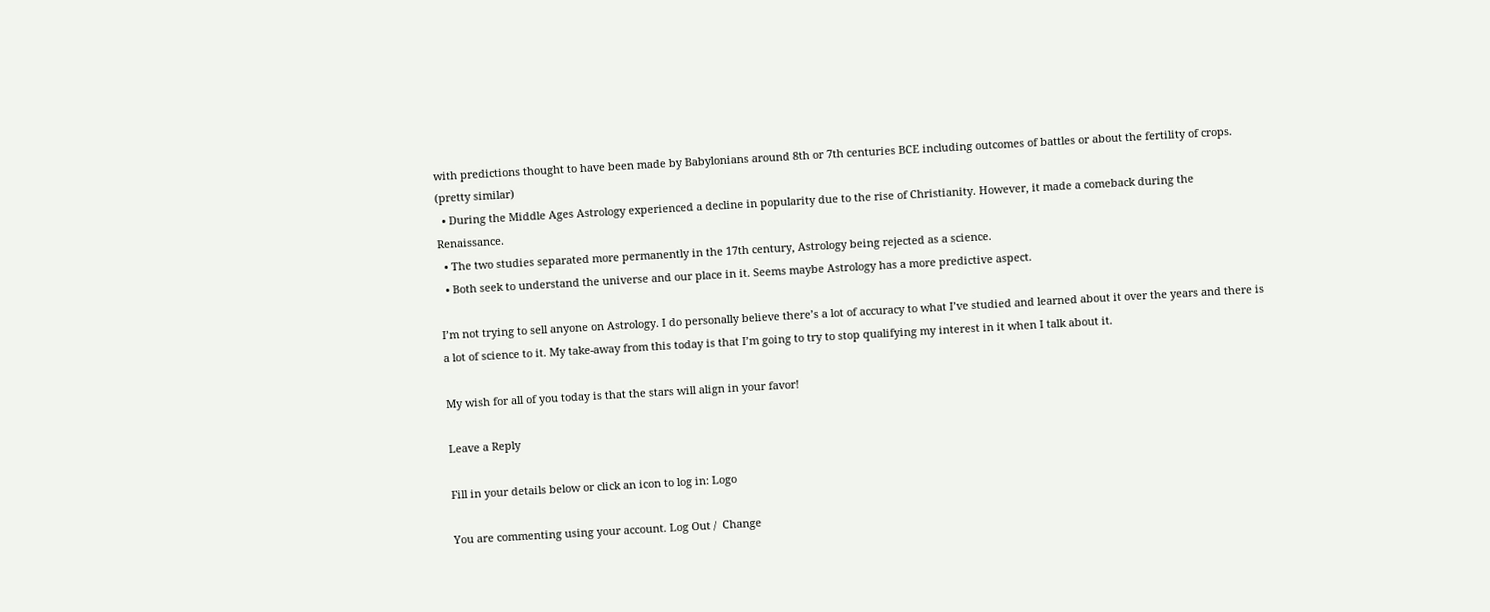with predictions thought to have been made by Babylonians around 8th or 7th centuries BCE including outcomes of battles or about the fertility of crops. (pretty similar)
  • During the Middle Ages Astrology experienced a decline in popularity due to the rise of Christianity. However, it made a comeback during the Renaissance.
  • The two studies separated more permanently in the 17th century, Astrology being rejected as a science.
  • Both seek to understand the universe and our place in it. Seems maybe Astrology has a more predictive aspect.

I’m not trying to sell anyone on Astrology. I do personally believe there’s a lot of accuracy to what I’ve studied and learned about it over the years and there is a lot of science to it. My take-away from this today is that I’m going to try to stop qualifying my interest in it when I talk about it.

My wish for all of you today is that the stars will align in your favor!

Leave a Reply

Fill in your details below or click an icon to log in: Logo

You are commenting using your account. Log Out /  Change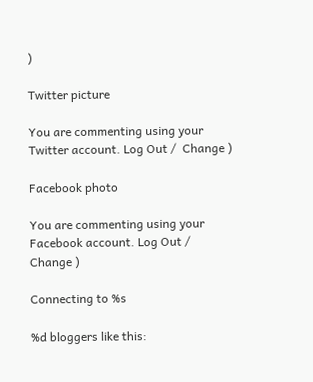)

Twitter picture

You are commenting using your Twitter account. Log Out /  Change )

Facebook photo

You are commenting using your Facebook account. Log Out /  Change )

Connecting to %s

%d bloggers like this: